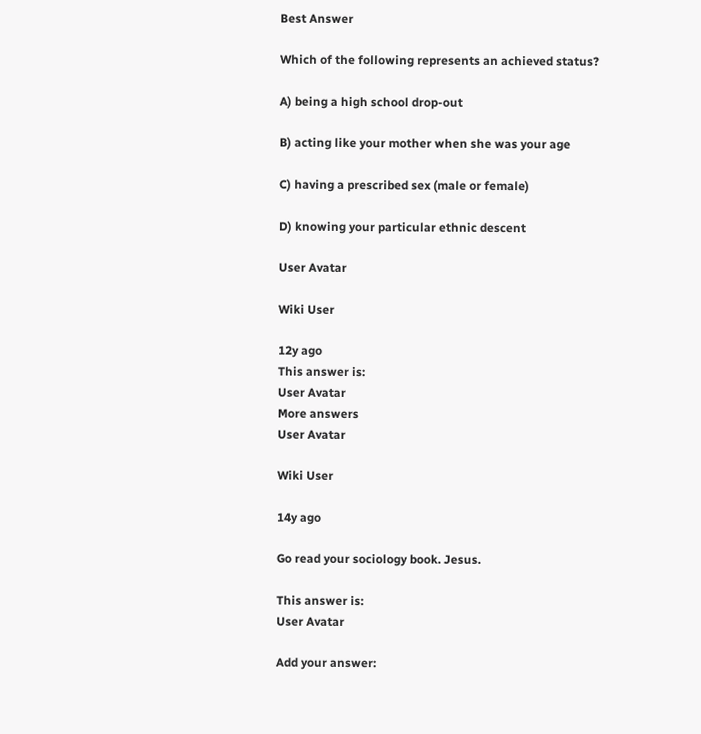Best Answer

Which of the following represents an achieved status?

A) being a high school drop-out

B) acting like your mother when she was your age

C) having a prescribed sex (male or female)

D) knowing your particular ethnic descent

User Avatar

Wiki User

12y ago
This answer is:
User Avatar
More answers
User Avatar

Wiki User

14y ago

Go read your sociology book. Jesus.

This answer is:
User Avatar

Add your answer: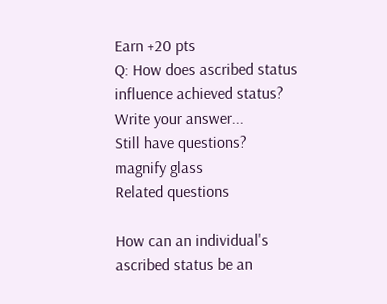Earn +20 pts
Q: How does ascribed status influence achieved status?
Write your answer...
Still have questions?
magnify glass
Related questions

How can an individual's ascribed status be an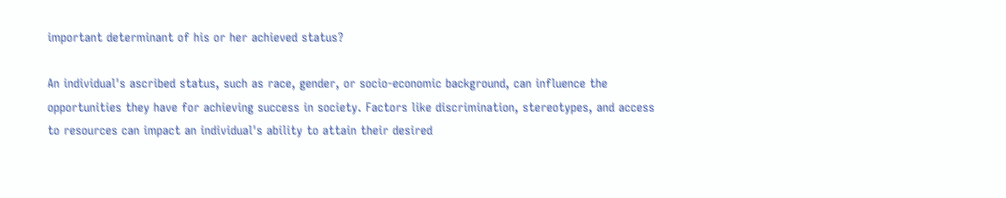important determinant of his or her achieved status?

An individual's ascribed status, such as race, gender, or socio-economic background, can influence the opportunities they have for achieving success in society. Factors like discrimination, stereotypes, and access to resources can impact an individual's ability to attain their desired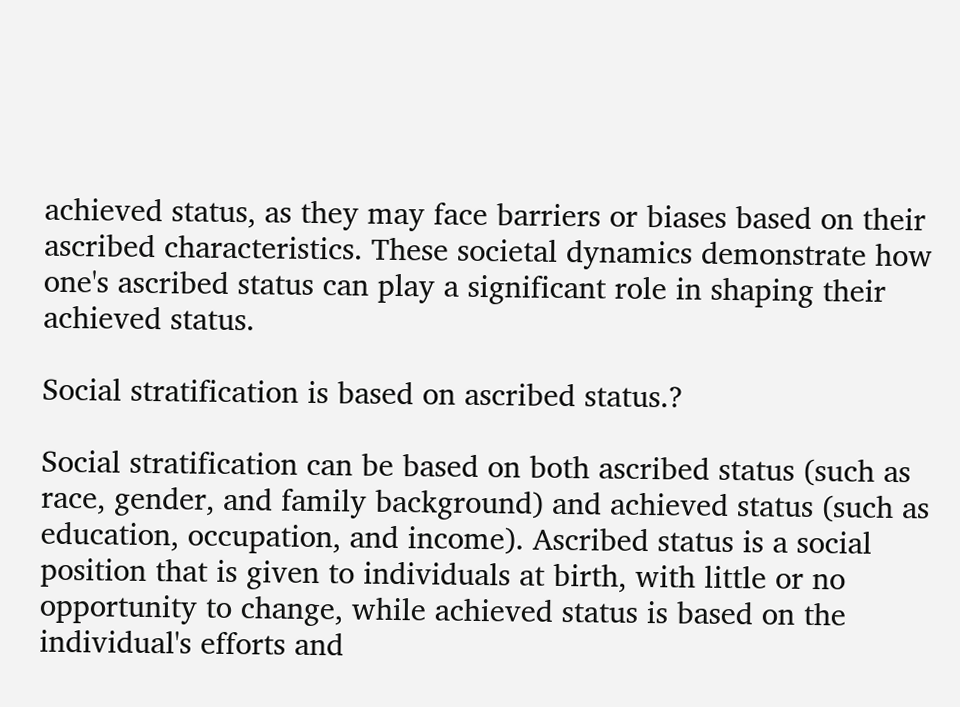achieved status, as they may face barriers or biases based on their ascribed characteristics. These societal dynamics demonstrate how one's ascribed status can play a significant role in shaping their achieved status.

Social stratification is based on ascribed status.?

Social stratification can be based on both ascribed status (such as race, gender, and family background) and achieved status (such as education, occupation, and income). Ascribed status is a social position that is given to individuals at birth, with little or no opportunity to change, while achieved status is based on the individual's efforts and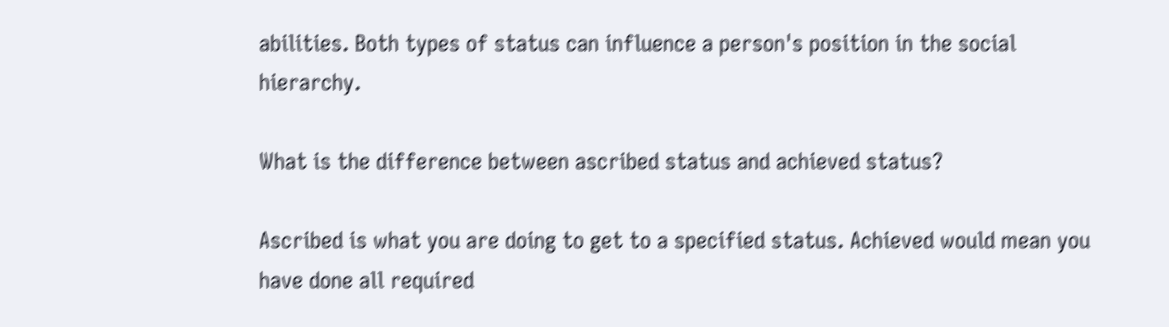abilities. Both types of status can influence a person's position in the social hierarchy.

What is the difference between ascribed status and achieved status?

Ascribed is what you are doing to get to a specified status. Achieved would mean you have done all required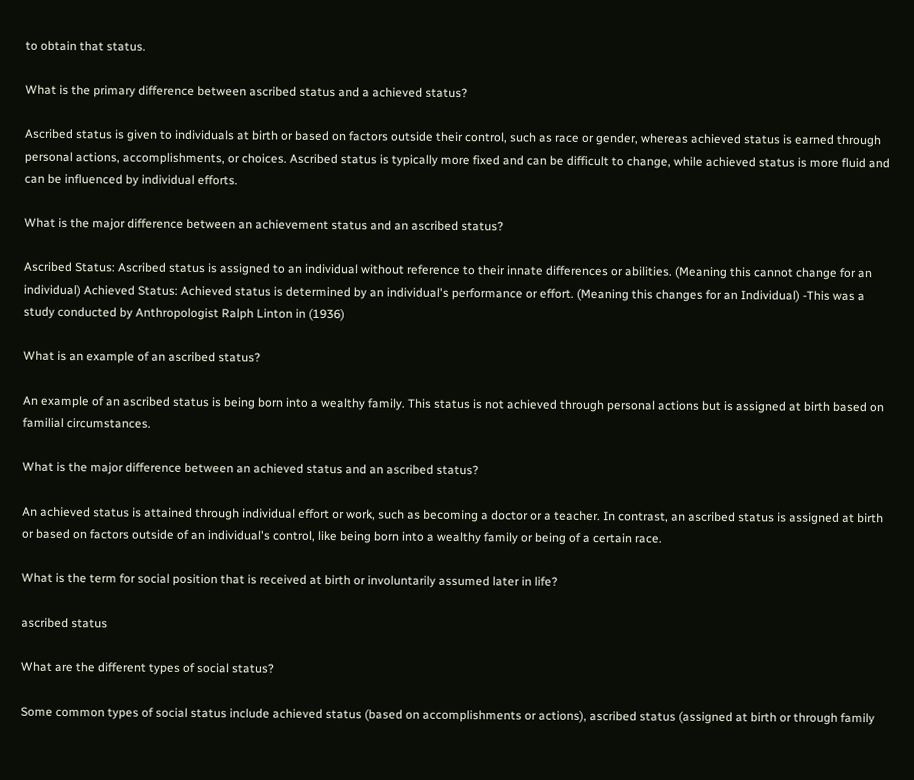to obtain that status.

What is the primary difference between ascribed status and a achieved status?

Ascribed status is given to individuals at birth or based on factors outside their control, such as race or gender, whereas achieved status is earned through personal actions, accomplishments, or choices. Ascribed status is typically more fixed and can be difficult to change, while achieved status is more fluid and can be influenced by individual efforts.

What is the major difference between an achievement status and an ascribed status?

Ascribed Status: Ascribed status is assigned to an individual without reference to their innate differences or abilities. (Meaning this cannot change for an individual) Achieved Status: Achieved status is determined by an individual's performance or effort. (Meaning this changes for an Individual) -This was a study conducted by Anthropologist Ralph Linton in (1936)

What is an example of an ascribed status?

An example of an ascribed status is being born into a wealthy family. This status is not achieved through personal actions but is assigned at birth based on familial circumstances.

What is the major difference between an achieved status and an ascribed status?

An achieved status is attained through individual effort or work, such as becoming a doctor or a teacher. In contrast, an ascribed status is assigned at birth or based on factors outside of an individual's control, like being born into a wealthy family or being of a certain race.

What is the term for social position that is received at birth or involuntarily assumed later in life?

ascribed status

What are the different types of social status?

Some common types of social status include achieved status (based on accomplishments or actions), ascribed status (assigned at birth or through family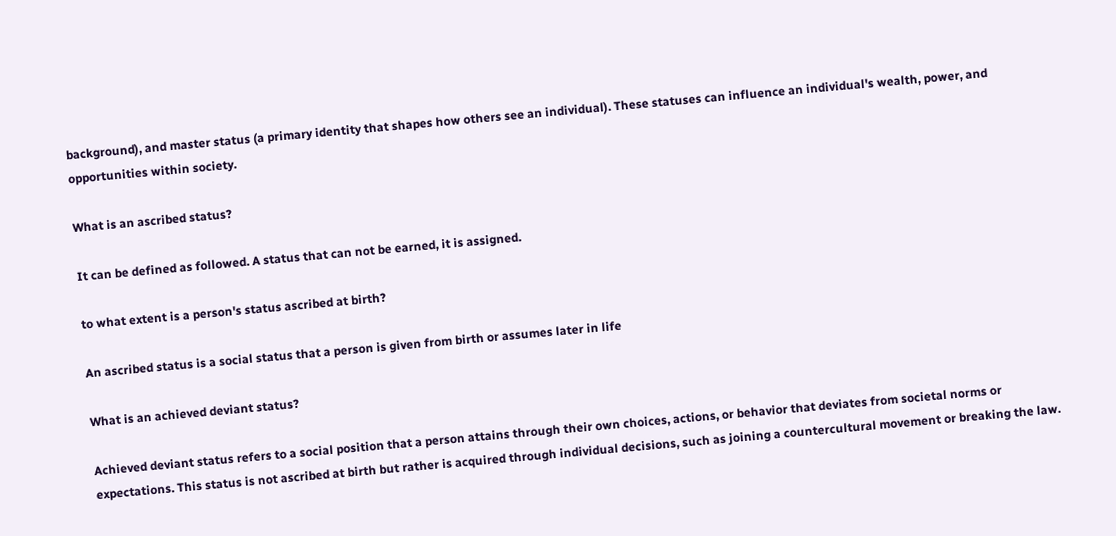background), and master status (a primary identity that shapes how others see an individual). These statuses can influence an individual's wealth, power, and opportunities within society.

What is an ascribed status?

It can be defined as followed. A status that can not be earned, it is assigned.

to what extent is a person's status ascribed at birth?

An ascribed status is a social status that a person is given from birth or assumes later in life

What is an achieved deviant status?

Achieved deviant status refers to a social position that a person attains through their own choices, actions, or behavior that deviates from societal norms or expectations. This status is not ascribed at birth but rather is acquired through individual decisions, such as joining a countercultural movement or breaking the law.